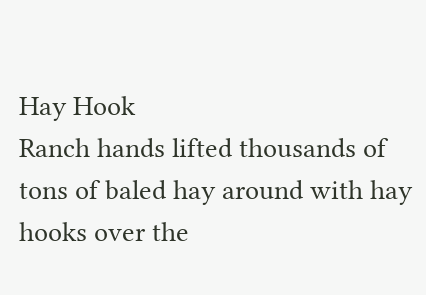Hay Hook
Ranch hands lifted thousands of tons of baled hay around with hay hooks over the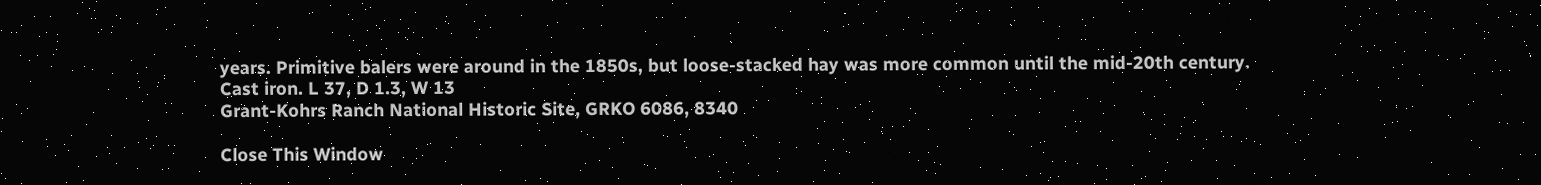years. Primitive balers were around in the 1850s, but loose-stacked hay was more common until the mid-20th century.
Cast iron. L 37, D 1.3, W 13
Grant-Kohrs Ranch National Historic Site, GRKO 6086, 8340

Close This Window